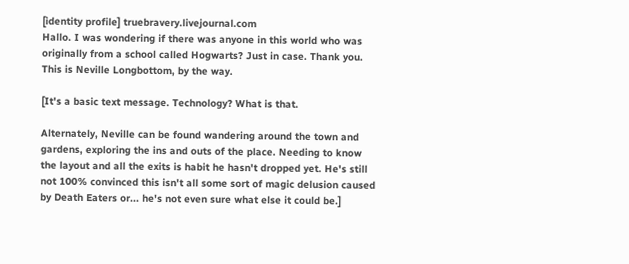[identity profile] truebravery.livejournal.com
Hallo. I was wondering if there was anyone in this world who was originally from a school called Hogwarts? Just in case. Thank you. This is Neville Longbottom, by the way.

[It's a basic text message. Technology? What is that.

Alternately, Neville can be found wandering around the town and gardens, exploring the ins and outs of the place. Needing to know the layout and all the exits is habit he hasn't dropped yet. He's still not 100% convinced this isn't all some sort of magic delusion caused by Death Eaters or... he's not even sure what else it could be.]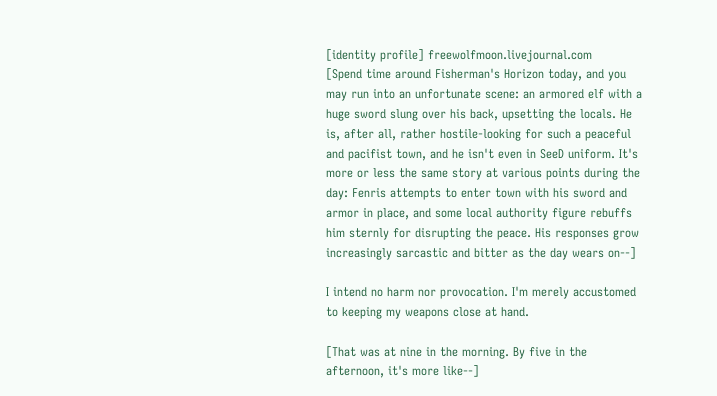[identity profile] freewolfmoon.livejournal.com
[Spend time around Fisherman's Horizon today, and you may run into an unfortunate scene: an armored elf with a huge sword slung over his back, upsetting the locals. He is, after all, rather hostile-looking for such a peaceful and pacifist town, and he isn't even in SeeD uniform. It's more or less the same story at various points during the day: Fenris attempts to enter town with his sword and armor in place, and some local authority figure rebuffs him sternly for disrupting the peace. His responses grow increasingly sarcastic and bitter as the day wears on--]

I intend no harm nor provocation. I'm merely accustomed to keeping my weapons close at hand.

[That was at nine in the morning. By five in the afternoon, it's more like--]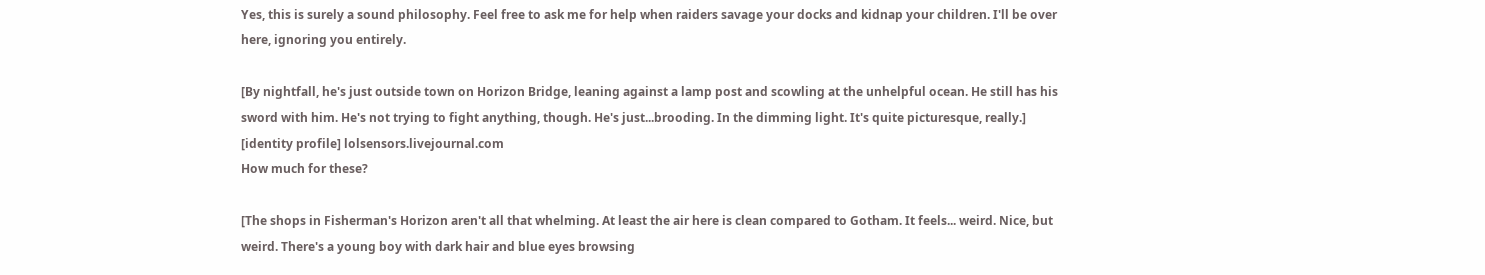Yes, this is surely a sound philosophy. Feel free to ask me for help when raiders savage your docks and kidnap your children. I'll be over here, ignoring you entirely.

[By nightfall, he's just outside town on Horizon Bridge, leaning against a lamp post and scowling at the unhelpful ocean. He still has his sword with him. He's not trying to fight anything, though. He's just...brooding. In the dimming light. It's quite picturesque, really.]
[identity profile] lolsensors.livejournal.com
How much for these?

[The shops in Fisherman's Horizon aren't all that whelming. At least the air here is clean compared to Gotham. It feels... weird. Nice, but weird. There's a young boy with dark hair and blue eyes browsing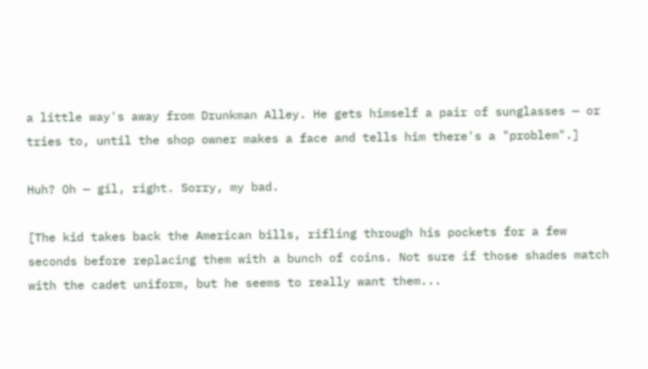a little way's away from Drunkman Alley. He gets himself a pair of sunglasses — or tries to, until the shop owner makes a face and tells him there's a "problem".]

Huh? Oh — gil, right. Sorry, my bad.

[The kid takes back the American bills, rifling through his pockets for a few seconds before replacing them with a bunch of coins. Not sure if those shades match with the cadet uniform, but he seems to really want them...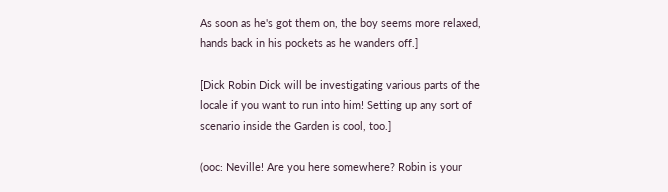As soon as he's got them on, the boy seems more relaxed, hands back in his pockets as he wanders off.]

[Dick Robin Dick will be investigating various parts of the locale if you want to run into him! Setting up any sort of scenario inside the Garden is cool, too.]

(ooc: Neville! Are you here somewhere? Robin is your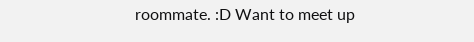roommate. :D Want to meet up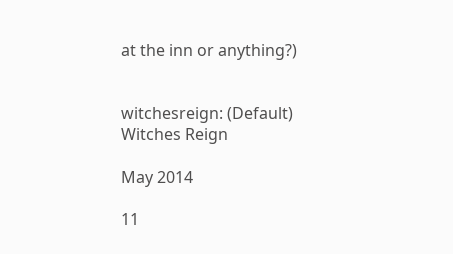at the inn or anything?)


witchesreign: (Default)
Witches Reign

May 2014

11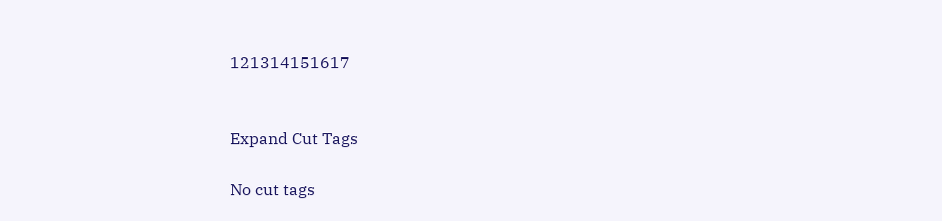121314151617


Expand Cut Tags

No cut tags